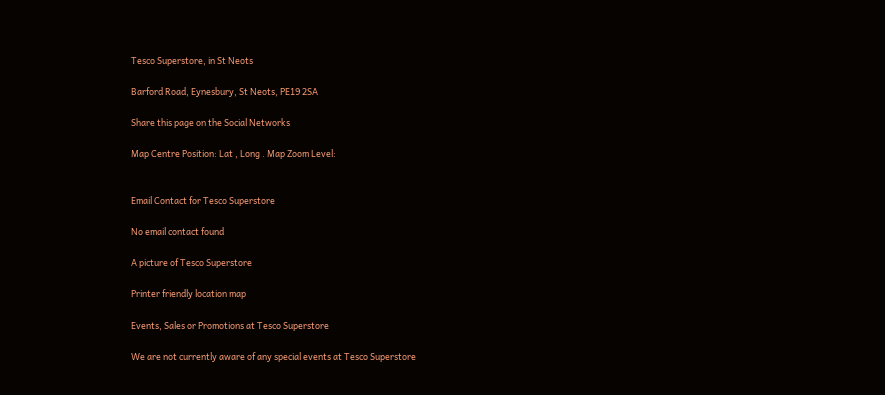Tesco Superstore, in St Neots

Barford Road, Eynesbury, St Neots, PE19 2SA

Share this page on the Social Networks

Map Centre Position: Lat , Long . Map Zoom Level:


Email Contact for Tesco Superstore

No email contact found

A picture of Tesco Superstore

Printer friendly location map

Events, Sales or Promotions at Tesco Superstore

We are not currently aware of any special events at Tesco Superstore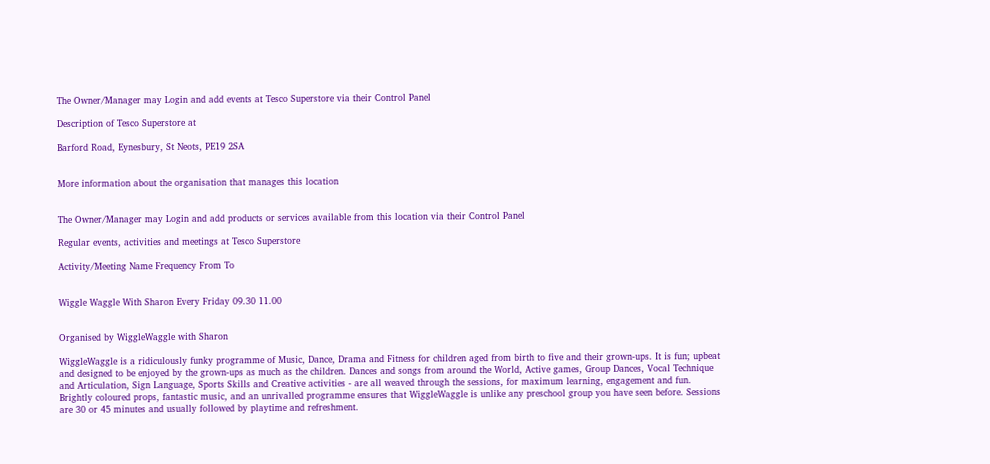The Owner/Manager may Login and add events at Tesco Superstore via their Control Panel

Description of Tesco Superstore at

Barford Road, Eynesbury, St Neots, PE19 2SA


More information about the organisation that manages this location


The Owner/Manager may Login and add products or services available from this location via their Control Panel

Regular events, activities and meetings at Tesco Superstore

Activity/Meeting Name Frequency From To


Wiggle Waggle With Sharon Every Friday 09.30 11.00


Organised by WiggleWaggle with Sharon

WiggleWaggle is a ridiculously funky programme of Music, Dance, Drama and Fitness for children aged from birth to five and their grown-ups. It is fun; upbeat and designed to be enjoyed by the grown-ups as much as the children. Dances and songs from around the World, Active games, Group Dances, Vocal Technique and Articulation, Sign Language, Sports Skills and Creative activities - are all weaved through the sessions, for maximum learning, engagement and fun. Brightly coloured props, fantastic music, and an unrivalled programme ensures that WiggleWaggle is unlike any preschool group you have seen before. Sessions are 30 or 45 minutes and usually followed by playtime and refreshment.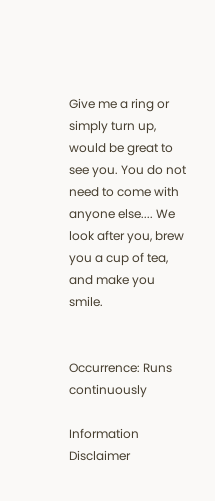Give me a ring or simply turn up, would be great to see you. You do not need to come with anyone else.... We look after you, brew you a cup of tea, and make you smile.


Occurrence: Runs continuously

Information Disclaimer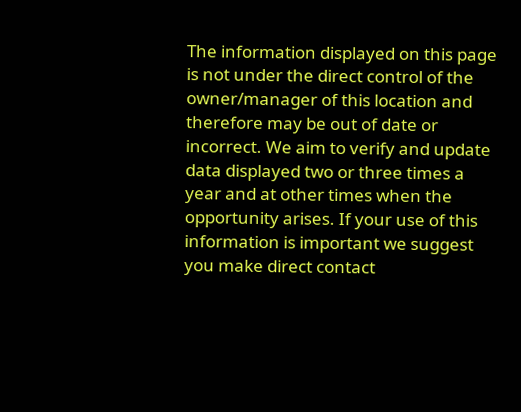The information displayed on this page is not under the direct control of the owner/manager of this location and therefore may be out of date or incorrect. We aim to verify and update data displayed two or three times a year and at other times when the opportunity arises. If your use of this information is important we suggest you make direct contact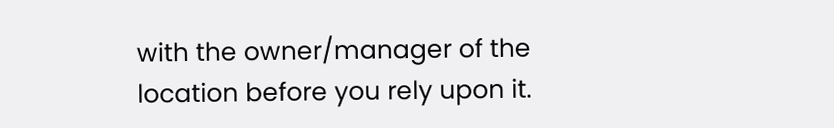with the owner/manager of the location before you rely upon it.